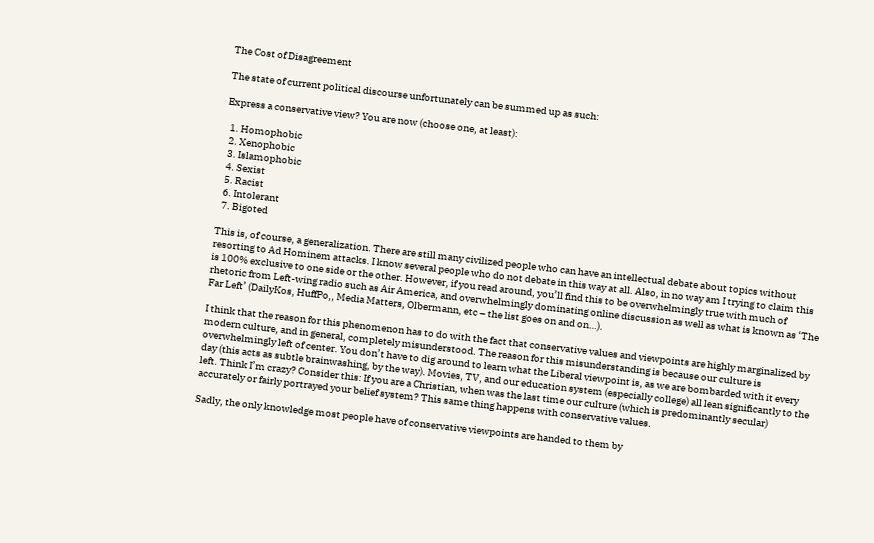The Cost of Disagreement

The state of current political discourse unfortunately can be summed up as such:

Express a conservative view? You are now (choose one, at least):

  1. Homophobic
  2. Xenophobic
  3. Islamophobic
  4. Sexist
  5. Racist
  6. Intolerant
  7. Bigoted

This is, of course, a generalization. There are still many civilized people who can have an intellectual debate about topics without resorting to Ad Hominem attacks. I know several people who do not debate in this way at all. Also, in no way am I trying to claim this is 100% exclusive to one side or the other. However, if you read around, you’ll find this to be overwhelmingly true with much of rhetoric from Left-wing radio such as Air America, and overwhelmingly dominating online discussion as well as what is known as ‘The Far Left’ (DailyKos, HuffPo,, Media Matters, Olbermann, etc – the list goes on and on…).

I think that the reason for this phenomenon has to do with the fact that conservative values and viewpoints are highly marginalized by modern culture, and in general, completely misunderstood. The reason for this misunderstanding is because our culture is overwhelmingly left of center. You don’t have to dig around to learn what the Liberal viewpoint is, as we are bombarded with it every day (this acts as subtle brainwashing, by the way). Movies, TV, and our education system (especially college) all lean significantly to the left. Think I’m crazy? Consider this: If you are a Christian, when was the last time our culture (which is predominantly secular) accurately or fairly portrayed your belief system? This same thing happens with conservative values.

Sadly, the only knowledge most people have of conservative viewpoints are handed to them by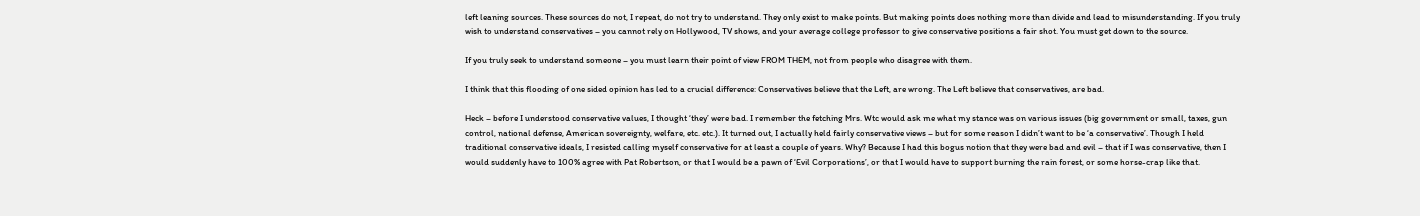left leaning sources. These sources do not, I repeat, do not try to understand. They only exist to make points. But making points does nothing more than divide and lead to misunderstanding. If you truly wish to understand conservatives – you cannot rely on Hollywood, TV shows, and your average college professor to give conservative positions a fair shot. You must get down to the source.

If you truly seek to understand someone – you must learn their point of view FROM THEM, not from people who disagree with them.

I think that this flooding of one sided opinion has led to a crucial difference: Conservatives believe that the Left, are wrong. The Left believe that conservatives, are bad.

Heck – before I understood conservative values, I thought ‘they’ were bad. I remember the fetching Mrs. Wtc would ask me what my stance was on various issues (big government or small, taxes, gun control, national defense, American sovereignty, welfare, etc. etc.). It turned out, I actually held fairly conservative views – but for some reason I didn’t want to be ‘a conservative’. Though I held traditional conservative ideals, I resisted calling myself conservative for at least a couple of years. Why? Because I had this bogus notion that they were bad and evil – that if I was conservative, then I would suddenly have to 100% agree with Pat Robertson, or that I would be a pawn of ‘Evil Corporations’, or that I would have to support burning the rain forest, or some horse-crap like that.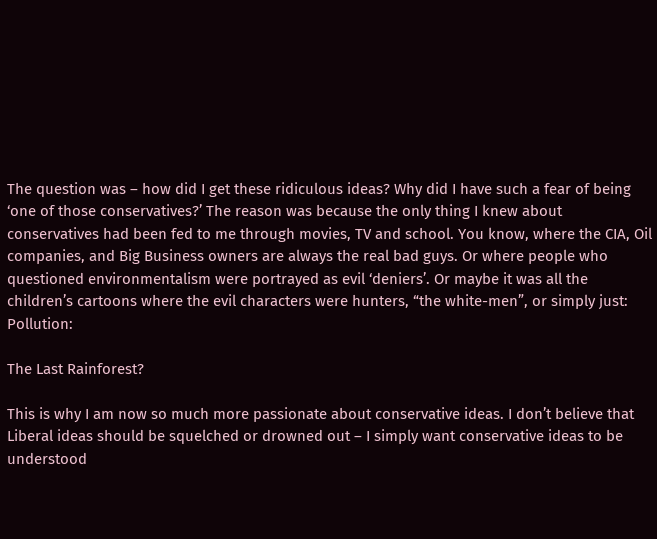The question was – how did I get these ridiculous ideas? Why did I have such a fear of being ‘one of those conservatives?’ The reason was because the only thing I knew about conservatives had been fed to me through movies, TV and school. You know, where the CIA, Oil companies, and Big Business owners are always the real bad guys. Or where people who questioned environmentalism were portrayed as evil ‘deniers’. Or maybe it was all the children’s cartoons where the evil characters were hunters, “the white-men”, or simply just: Pollution:

The Last Rainforest?

This is why I am now so much more passionate about conservative ideas. I don’t believe that Liberal ideas should be squelched or drowned out – I simply want conservative ideas to be understood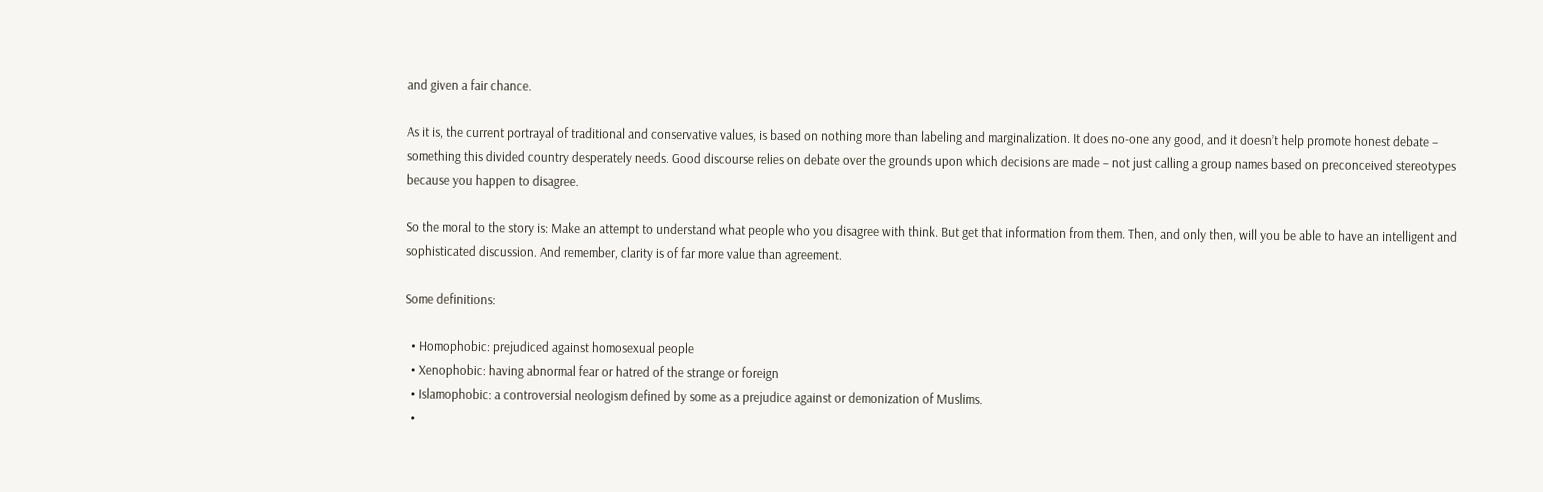and given a fair chance.

As it is, the current portrayal of traditional and conservative values, is based on nothing more than labeling and marginalization. It does no-one any good, and it doesn’t help promote honest debate – something this divided country desperately needs. Good discourse relies on debate over the grounds upon which decisions are made – not just calling a group names based on preconceived stereotypes because you happen to disagree.

So the moral to the story is: Make an attempt to understand what people who you disagree with think. But get that information from them. Then, and only then, will you be able to have an intelligent and sophisticated discussion. And remember, clarity is of far more value than agreement.

Some definitions:

  • Homophobic: prejudiced against homosexual people
  • Xenophobic: having abnormal fear or hatred of the strange or foreign
  • Islamophobic: a controversial neologism defined by some as a prejudice against or demonization of Muslims.
  •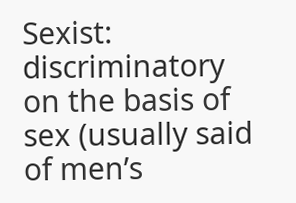Sexist: discriminatory on the basis of sex (usually said of men’s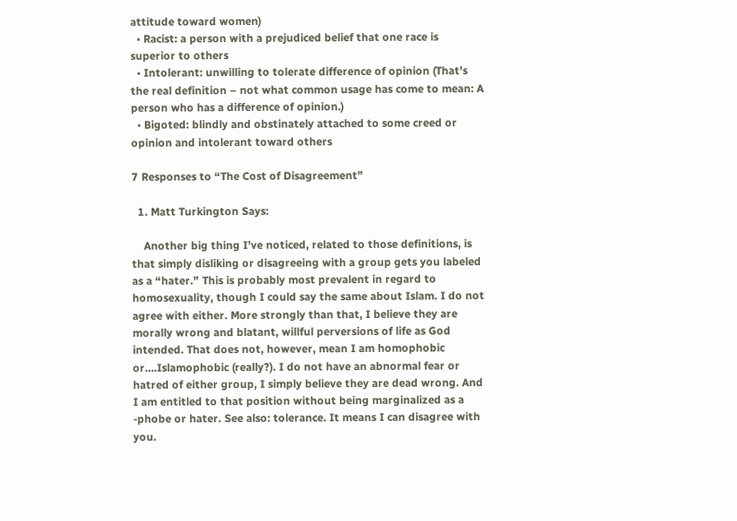attitude toward women)
  • Racist: a person with a prejudiced belief that one race is superior to others
  • Intolerant: unwilling to tolerate difference of opinion (That’s the real definition – not what common usage has come to mean: A person who has a difference of opinion.)
  • Bigoted: blindly and obstinately attached to some creed or opinion and intolerant toward others

7 Responses to “The Cost of Disagreement”

  1. Matt Turkington Says:

    Another big thing I’ve noticed, related to those definitions, is that simply disliking or disagreeing with a group gets you labeled as a “hater.” This is probably most prevalent in regard to homosexuality, though I could say the same about Islam. I do not agree with either. More strongly than that, I believe they are morally wrong and blatant, willful perversions of life as God intended. That does not, however, mean I am homophobic or….Islamophobic (really?). I do not have an abnormal fear or hatred of either group, I simply believe they are dead wrong. And I am entitled to that position without being marginalized as a -phobe or hater. See also: tolerance. It means I can disagree with you.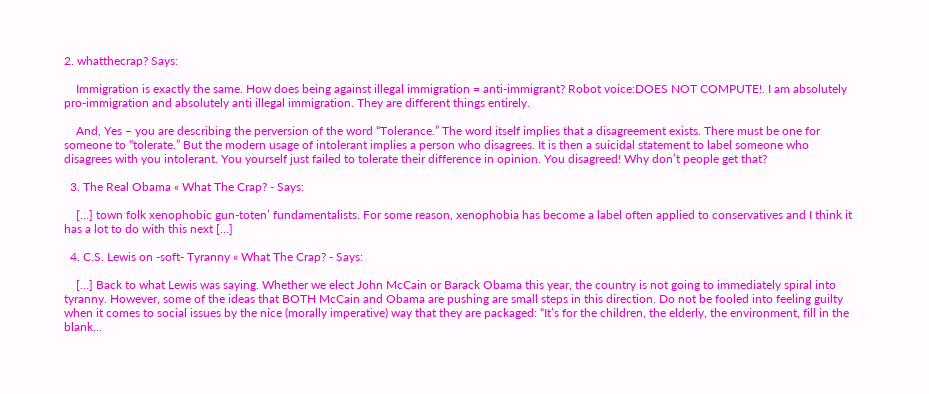2. whatthecrap? Says:

    Immigration is exactly the same. How does being against illegal immigration = anti-immigrant? Robot voice:DOES NOT COMPUTE!. I am absolutely pro-immigration and absolutely anti illegal immigration. They are different things entirely.

    And, Yes – you are describing the perversion of the word “Tolerance.” The word itself implies that a disagreement exists. There must be one for someone to “tolerate.” But the modern usage of intolerant implies a person who disagrees. It is then a suicidal statement to label someone who disagrees with you intolerant. You yourself just failed to tolerate their difference in opinion. You disagreed! Why don’t people get that?

  3. The Real Obama « What The Crap? - Says:

    […] town folk xenophobic gun-toten’ fundamentalists. For some reason, xenophobia has become a label often applied to conservatives and I think it has a lot to do with this next […]

  4. C.S. Lewis on -soft- Tyranny « What The Crap? - Says:

    […] Back to what Lewis was saying. Whether we elect John McCain or Barack Obama this year, the country is not going to immediately spiral into tyranny. However, some of the ideas that BOTH McCain and Obama are pushing are small steps in this direction. Do not be fooled into feeling guilty when it comes to social issues by the nice (morally imperative) way that they are packaged: “It’s for the children, the elderly, the environment, fill in the blank…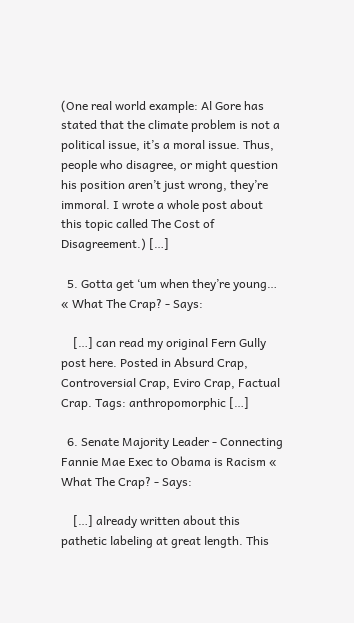(One real world example: Al Gore has stated that the climate problem is not a political issue, it’s a moral issue. Thus, people who disagree, or might question his position aren’t just wrong, they’re immoral. I wrote a whole post about this topic called The Cost of Disagreement.) […]

  5. Gotta get ‘um when they’re young… « What The Crap? - Says:

    […] can read my original Fern Gully post here. Posted in Absurd Crap, Controversial Crap, Eviro Crap, Factual Crap. Tags: anthropomorphic […]

  6. Senate Majority Leader - Connecting Fannie Mae Exec to Obama is Racism « What The Crap? - Says:

    […] already written about this pathetic labeling at great length. This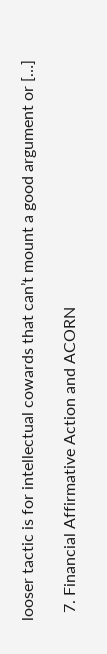looser tactic is for intellectual cowards that can’t mount a good argument or […]

  7. Financial Affirmative Action and ACORN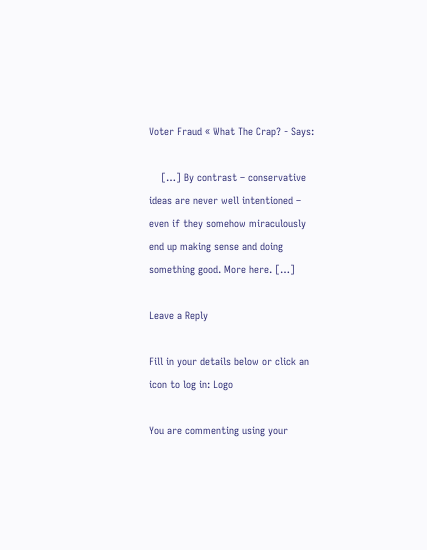Voter Fraud « What The Crap? - Says:

    […] By contrast – conservative ideas are never well intentioned – even if they somehow miraculously end up making sense and doing something good. More here. […]

Leave a Reply

Fill in your details below or click an icon to log in: Logo

You are commenting using your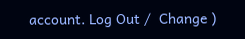account. Log Out /  Change )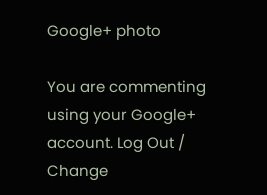Google+ photo

You are commenting using your Google+ account. Log Out /  Change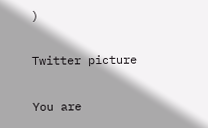)

Twitter picture

You are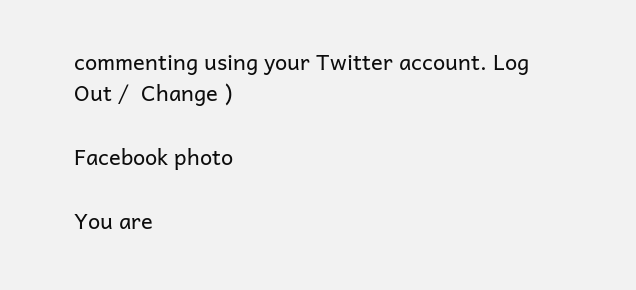commenting using your Twitter account. Log Out /  Change )

Facebook photo

You are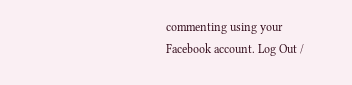commenting using your Facebook account. Log Out /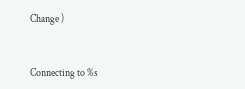Change )


Connecting to %s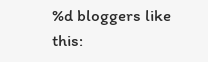%d bloggers like this: